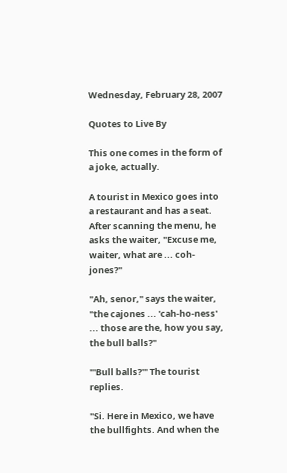Wednesday, February 28, 2007

Quotes to Live By

This one comes in the form of a joke, actually.

A tourist in Mexico goes into a restaurant and has a seat. After scanning the menu, he asks the waiter, "Excuse me, waiter, what are ... coh-jones?"

"Ah, senor," says the waiter, "the cajones ... 'cah-ho-ness' ... those are the, how you say, the bull balls?"

"'Bull balls?'" The tourist replies.

"Si. Here in Mexico, we have the bullfights. And when the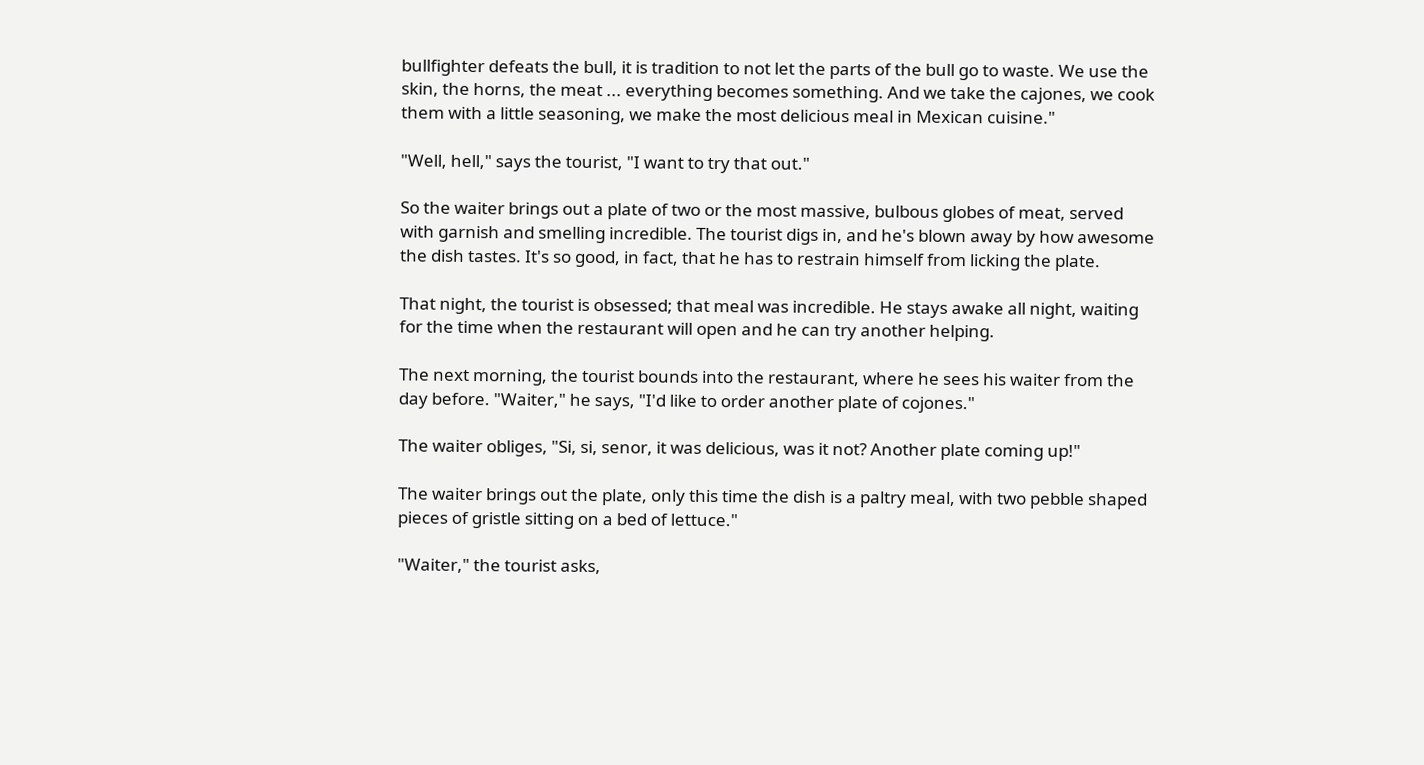bullfighter defeats the bull, it is tradition to not let the parts of the bull go to waste. We use the skin, the horns, the meat ... everything becomes something. And we take the cajones, we cook them with a little seasoning, we make the most delicious meal in Mexican cuisine."

"Well, hell," says the tourist, "I want to try that out."

So the waiter brings out a plate of two or the most massive, bulbous globes of meat, served with garnish and smelling incredible. The tourist digs in, and he's blown away by how awesome the dish tastes. It's so good, in fact, that he has to restrain himself from licking the plate.

That night, the tourist is obsessed; that meal was incredible. He stays awake all night, waiting for the time when the restaurant will open and he can try another helping.

The next morning, the tourist bounds into the restaurant, where he sees his waiter from the day before. "Waiter," he says, "I'd like to order another plate of cojones."

The waiter obliges, "Si, si, senor, it was delicious, was it not? Another plate coming up!"

The waiter brings out the plate, only this time the dish is a paltry meal, with two pebble shaped pieces of gristle sitting on a bed of lettuce."

"Waiter," the tourist asks,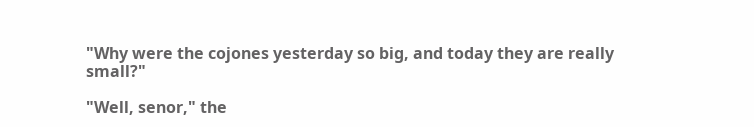"Why were the cojones yesterday so big, and today they are really small?"

"Well, senor," the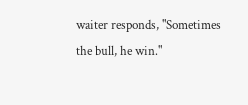waiter responds, "Sometimes the bull, he win."